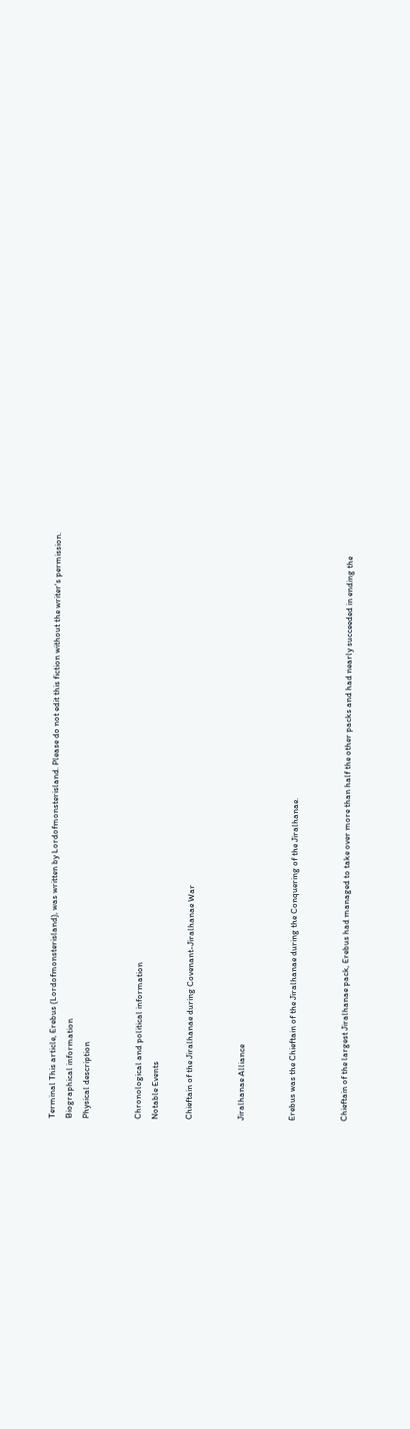Terminal This article, Erebus (Lordofmonsterisland), was written by Lordofmonsterisland. Please do not edit this fiction without the writer's permission.
Biographical information
Physical description


Chronological and political information
Notable Events

Chieftain of the Jiralhanae during Covenant-Jiralhanae War


Jiralhanae Alliance


Erebus was the Chieftain of the Jiralhanae during the Conquering of the Jiralhanae.


Chieftain of the largest Jiralhanae pack, Erebus had managed to take over more than half the other packs and had nearly succeeded in ending the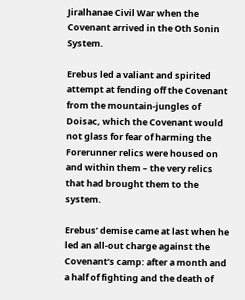Jiralhanae Civil War when the Covenant arrived in the Oth Sonin System.

Erebus led a valiant and spirited attempt at fending off the Covenant from the mountain-jungles of Doisac, which the Covenant would not glass for fear of harming the Forerunner relics were housed on and within them – the very relics that had brought them to the system.

Erebus’ demise came at last when he led an all-out charge against the Covenant’s camp: after a month and a half of fighting and the death of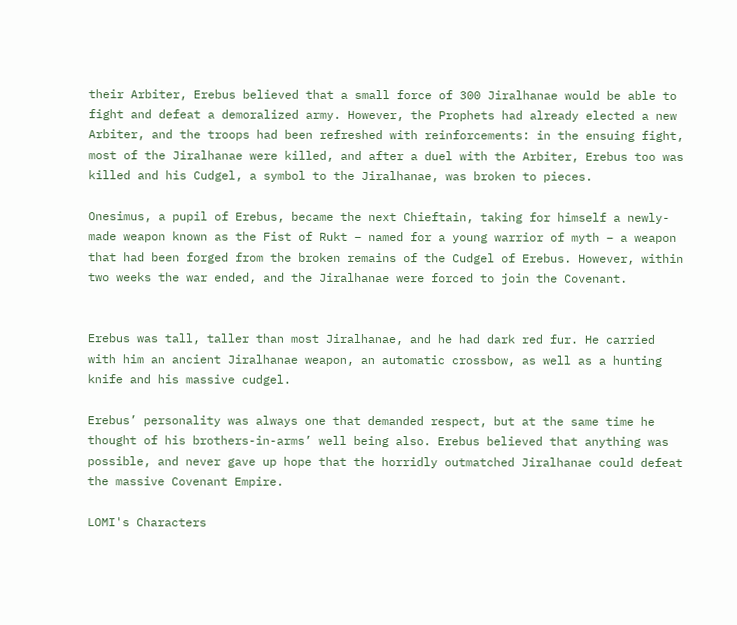their Arbiter, Erebus believed that a small force of 300 Jiralhanae would be able to fight and defeat a demoralized army. However, the Prophets had already elected a new Arbiter, and the troops had been refreshed with reinforcements: in the ensuing fight, most of the Jiralhanae were killed, and after a duel with the Arbiter, Erebus too was killed and his Cudgel, a symbol to the Jiralhanae, was broken to pieces.

Onesimus, a pupil of Erebus, became the next Chieftain, taking for himself a newly-made weapon known as the Fist of Rukt – named for a young warrior of myth – a weapon that had been forged from the broken remains of the Cudgel of Erebus. However, within two weeks the war ended, and the Jiralhanae were forced to join the Covenant.


Erebus was tall, taller than most Jiralhanae, and he had dark red fur. He carried with him an ancient Jiralhanae weapon, an automatic crossbow, as well as a hunting knife and his massive cudgel.

Erebus’ personality was always one that demanded respect, but at the same time he thought of his brothers-in-arms’ well being also. Erebus believed that anything was possible, and never gave up hope that the horridly outmatched Jiralhanae could defeat the massive Covenant Empire.

LOMI's Characters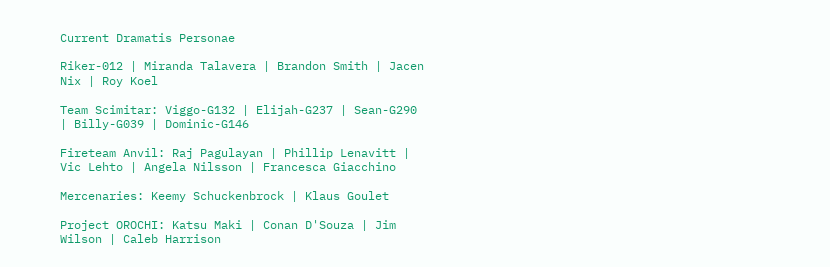Current Dramatis Personae

Riker-012 | Miranda Talavera | Brandon Smith | Jacen Nix | Roy Koel

Team Scimitar: Viggo-G132 | Elijah-G237 | Sean-G290 | Billy-G039 | Dominic-G146

Fireteam Anvil: Raj Pagulayan | Phillip Lenavitt | Vic Lehto | Angela Nilsson | Francesca Giacchino

Mercenaries: Keemy Schuckenbrock | Klaus Goulet

Project OROCHI: Katsu Maki | Conan D'Souza | Jim Wilson | Caleb Harrison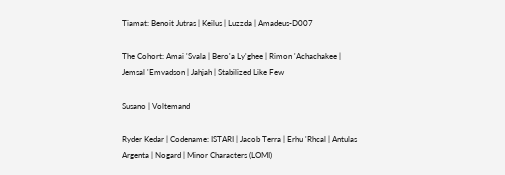Tiamat: Benoit Jutras | Keilus | Luzzda | Amadeus-D007

The Cohort: Amai 'Svala | Bero'a Ly'ghee | Rimon 'Achachakee | Jemsal 'Emvadson | Jahjah | Stabilized Like Few

Susano | Voltemand

Ryder Kedar | Codename: ISTARI | Jacob Terra | Erhu 'Rhcal | Antulas Argenta | Nogard | Minor Characters (LOMI)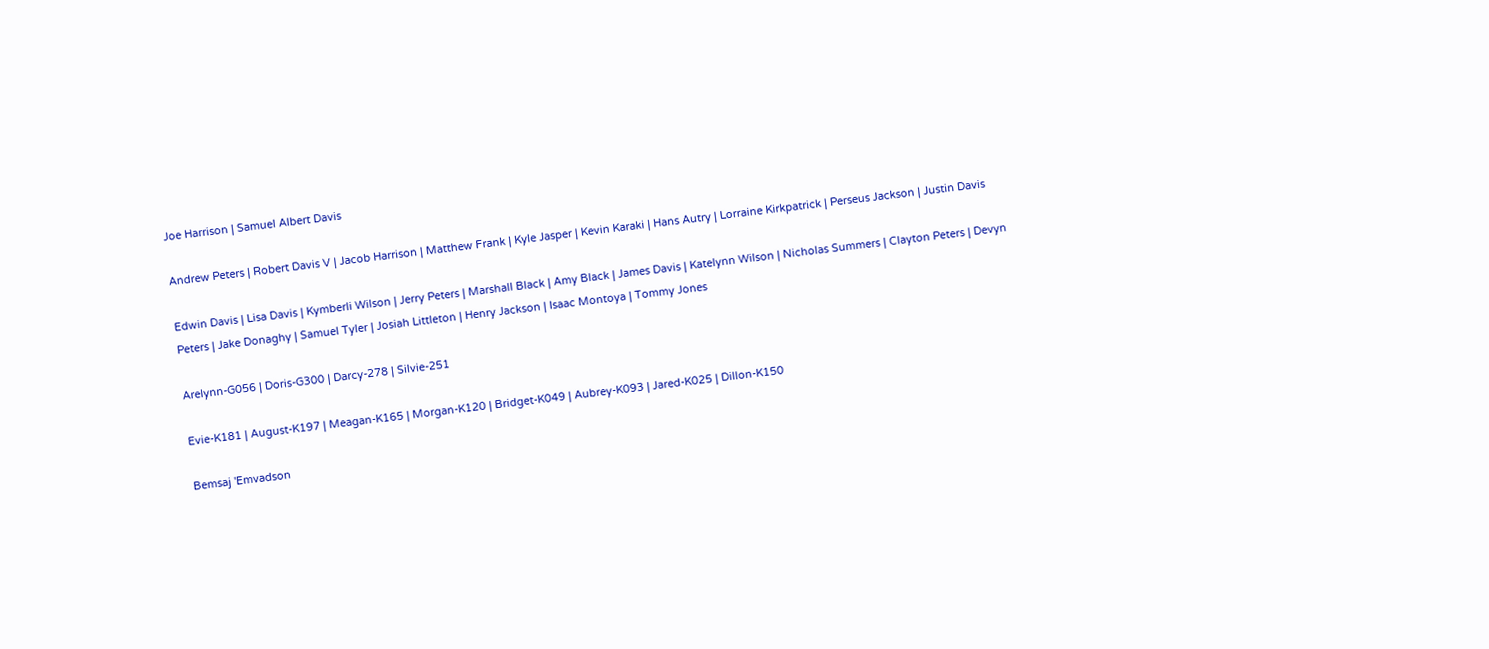Joe Harrison | Samuel Albert Davis

Andrew Peters | Robert Davis V | Jacob Harrison | Matthew Frank | Kyle Jasper | Kevin Karaki | Hans Autry | Lorraine Kirkpatrick | Perseus Jackson | Justin Davis

Edwin Davis | Lisa Davis | Kymberli Wilson | Jerry Peters | Marshall Black | Amy Black | James Davis | Katelynn Wilson | Nicholas Summers | Clayton Peters | Devyn Peters | Jake Donaghy | Samuel Tyler | Josiah Littleton | Henry Jackson | Isaac Montoya | Tommy Jones

Arelynn-G056 | Doris-G300 | Darcy-278 | Silvie-251

Evie-K181 | August-K197 | Meagan-K165 | Morgan-K120 | Bridget-K049 | Aubrey-K093 | Jared-K025 | Dillon-K150

Bemsaj 'Emvadson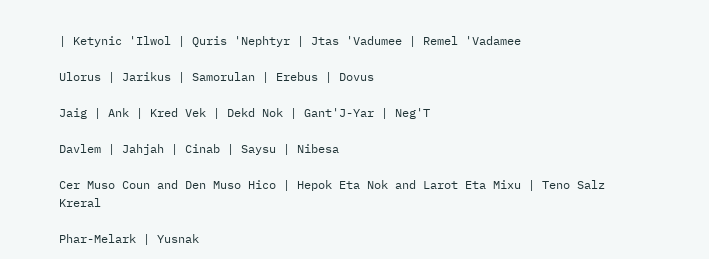| Ketynic 'Ilwol | Quris 'Nephtyr | Jtas 'Vadumee | Remel 'Vadamee

Ulorus | Jarikus | Samorulan | Erebus | Dovus

Jaig | Ank | Kred Vek | Dekd Nok | Gant'J-Yar | Neg'T

Davlem | Jahjah | Cinab | Saysu | Nibesa

Cer Muso Coun and Den Muso Hico | Hepok Eta Nok and Larot Eta Mixu | Teno Salz Kreral

Phar-Melark | Yusnak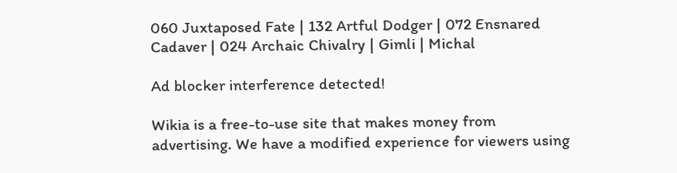060 Juxtaposed Fate | 132 Artful Dodger | 072 Ensnared Cadaver | 024 Archaic Chivalry | Gimli | Michal

Ad blocker interference detected!

Wikia is a free-to-use site that makes money from advertising. We have a modified experience for viewers using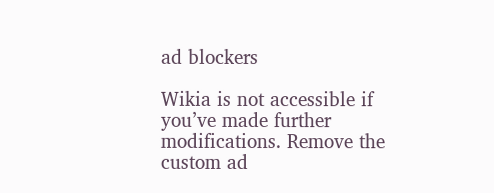ad blockers

Wikia is not accessible if you’ve made further modifications. Remove the custom ad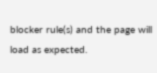blocker rule(s) and the page will load as expected.